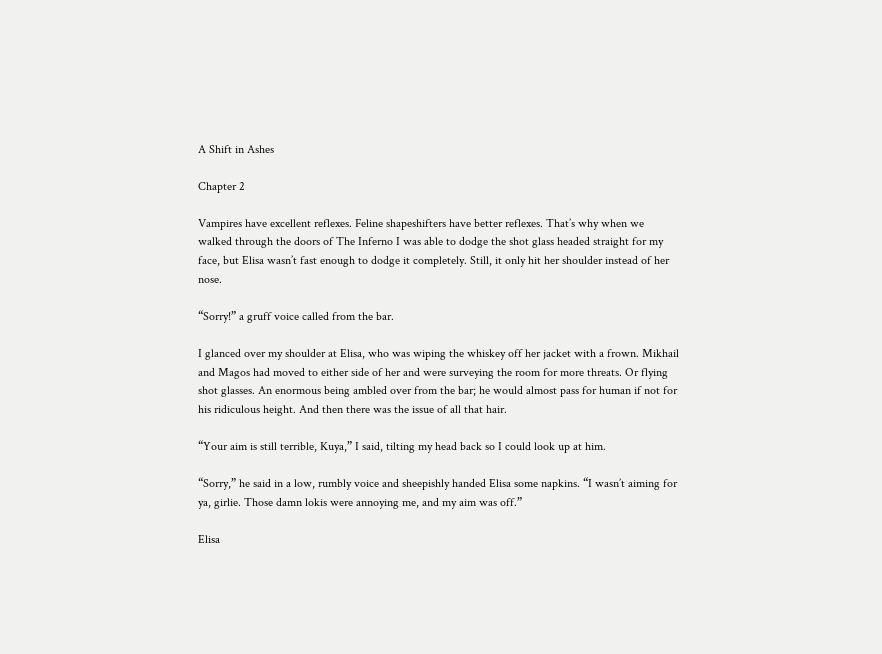A Shift in Ashes

Chapter 2

Vampires have excellent reflexes. Feline shapeshifters have better reflexes. That’s why when we walked through the doors of The Inferno I was able to dodge the shot glass headed straight for my face, but Elisa wasn’t fast enough to dodge it completely. Still, it only hit her shoulder instead of her nose.

“Sorry!” a gruff voice called from the bar.

I glanced over my shoulder at Elisa, who was wiping the whiskey off her jacket with a frown. Mikhail and Magos had moved to either side of her and were surveying the room for more threats. Or flying shot glasses. An enormous being ambled over from the bar; he would almost pass for human if not for his ridiculous height. And then there was the issue of all that hair.

“Your aim is still terrible, Kuya,” I said, tilting my head back so I could look up at him.

“Sorry,” he said in a low, rumbly voice and sheepishly handed Elisa some napkins. “I wasn’t aiming for ya, girlie. Those damn lokis were annoying me, and my aim was off.”

Elisa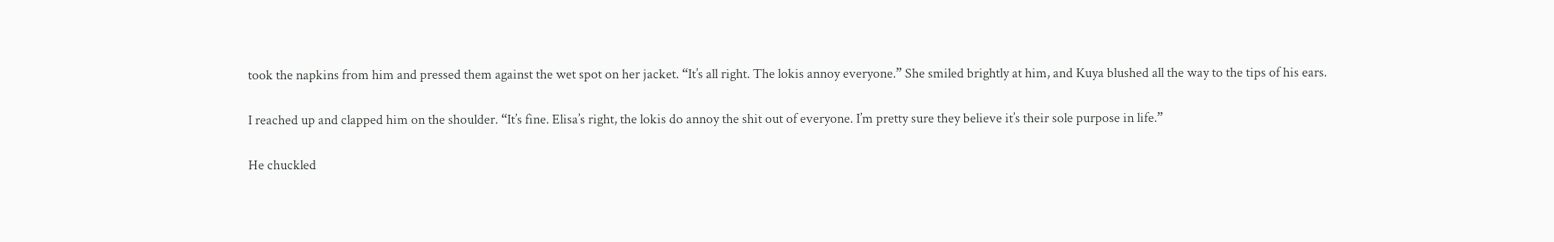took the napkins from him and pressed them against the wet spot on her jacket. “It’s all right. The lokis annoy everyone.” She smiled brightly at him, and Kuya blushed all the way to the tips of his ears.

I reached up and clapped him on the shoulder. “It’s fine. Elisa’s right, the lokis do annoy the shit out of everyone. I’m pretty sure they believe it’s their sole purpose in life.”

He chuckled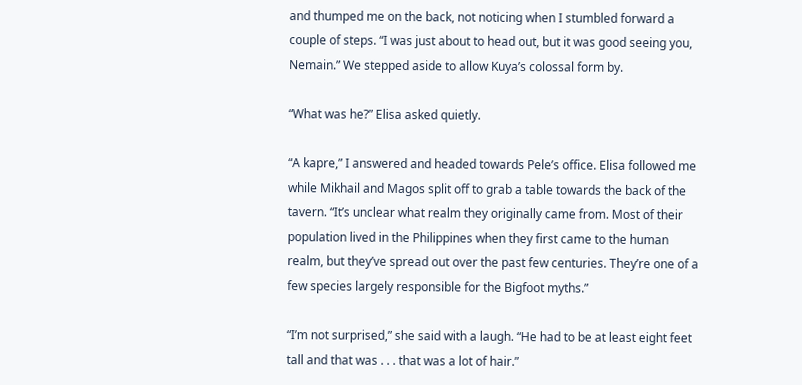and thumped me on the back, not noticing when I stumbled forward a couple of steps. “I was just about to head out, but it was good seeing you, Nemain.” We stepped aside to allow Kuya’s colossal form by.

“What was he?” Elisa asked quietly.

“A kapre,” I answered and headed towards Pele’s office. Elisa followed me while Mikhail and Magos split off to grab a table towards the back of the tavern. “It’s unclear what realm they originally came from. Most of their population lived in the Philippines when they first came to the human realm, but they’ve spread out over the past few centuries. They’re one of a few species largely responsible for the Bigfoot myths.”

“I’m not surprised,” she said with a laugh. “He had to be at least eight feet tall and that was . . . that was a lot of hair.”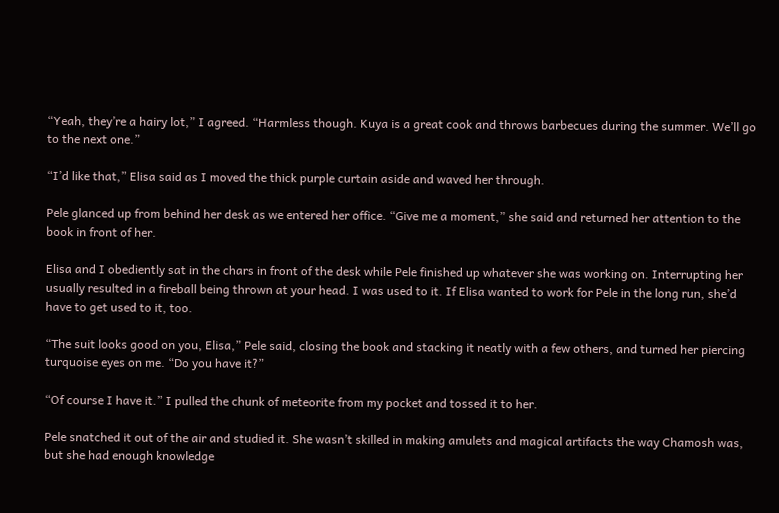“Yeah, they’re a hairy lot,” I agreed. “Harmless though. Kuya is a great cook and throws barbecues during the summer. We’ll go to the next one.”

“I’d like that,” Elisa said as I moved the thick purple curtain aside and waved her through.

Pele glanced up from behind her desk as we entered her office. “Give me a moment,” she said and returned her attention to the book in front of her.

Elisa and I obediently sat in the chars in front of the desk while Pele finished up whatever she was working on. Interrupting her usually resulted in a fireball being thrown at your head. I was used to it. If Elisa wanted to work for Pele in the long run, she’d have to get used to it, too.

“The suit looks good on you, Elisa,” Pele said, closing the book and stacking it neatly with a few others, and turned her piercing turquoise eyes on me. “Do you have it?”

“Of course I have it.” I pulled the chunk of meteorite from my pocket and tossed it to her.

Pele snatched it out of the air and studied it. She wasn’t skilled in making amulets and magical artifacts the way Chamosh was, but she had enough knowledge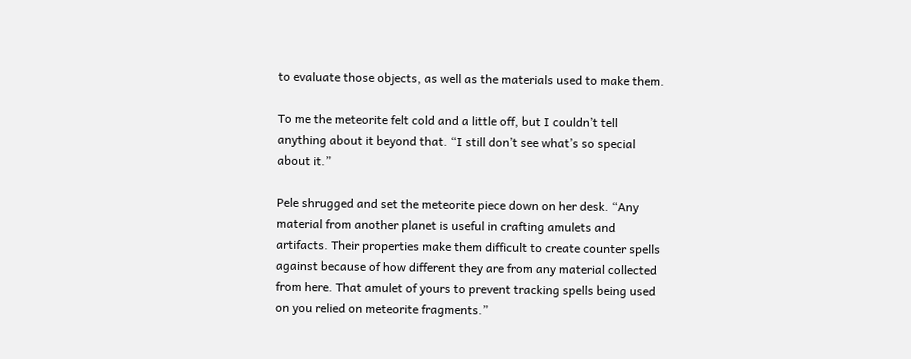to evaluate those objects, as well as the materials used to make them.

To me the meteorite felt cold and a little off, but I couldn’t tell anything about it beyond that. “I still don’t see what’s so special about it.”

Pele shrugged and set the meteorite piece down on her desk. “Any material from another planet is useful in crafting amulets and artifacts. Their properties make them difficult to create counter spells against because of how different they are from any material collected from here. That amulet of yours to prevent tracking spells being used on you relied on meteorite fragments.”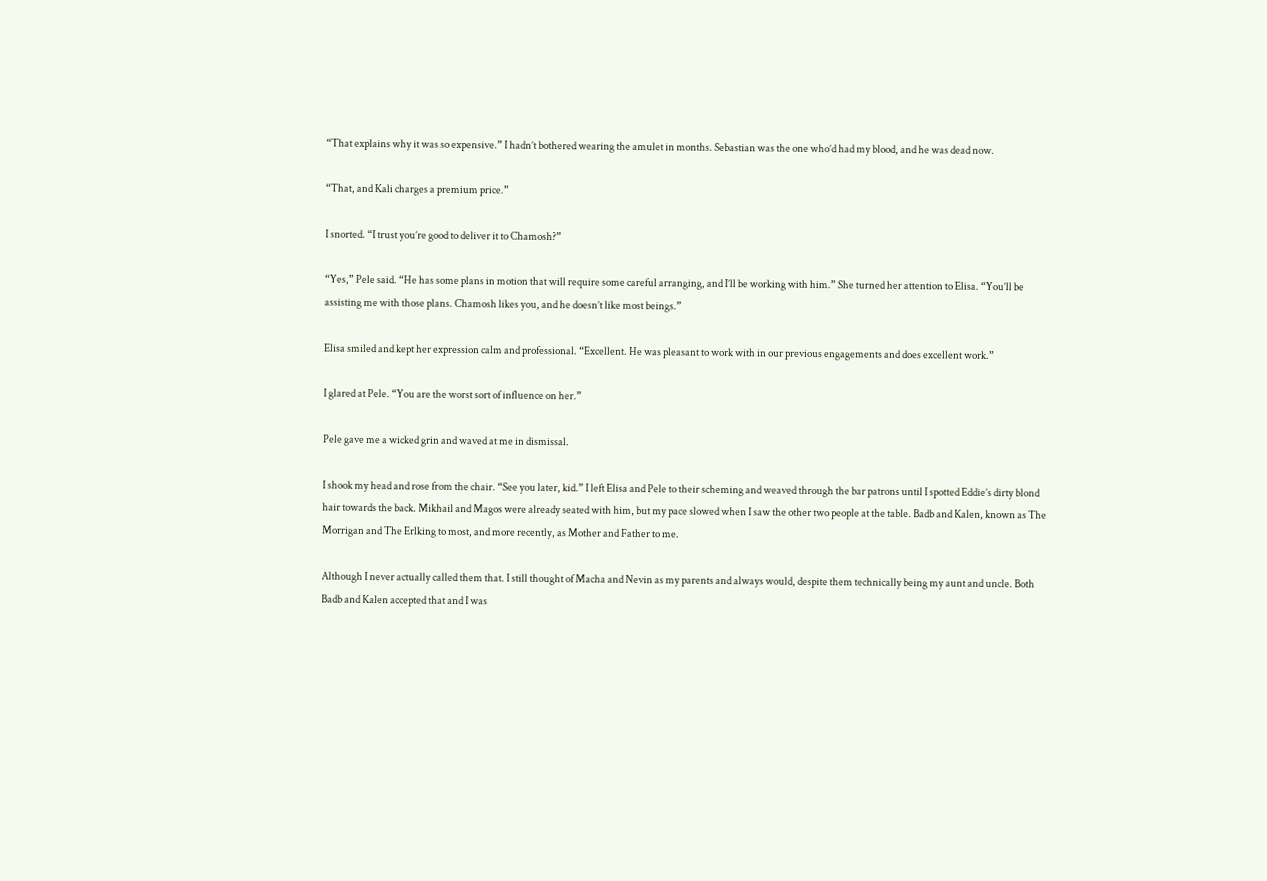“That explains why it was so expensive.” I hadn’t bothered wearing the amulet in months. Sebastian was the one who’d had my blood, and he was dead now.

“That, and Kali charges a premium price.”

I snorted. “I trust you’re good to deliver it to Chamosh?”

“Yes,” Pele said. “He has some plans in motion that will require some careful arranging, and I’ll be working with him.” She turned her attention to Elisa. “You’ll be assisting me with those plans. Chamosh likes you, and he doesn’t like most beings.”

Elisa smiled and kept her expression calm and professional. “Excellent. He was pleasant to work with in our previous engagements and does excellent work.”

I glared at Pele. “You are the worst sort of influence on her.”

Pele gave me a wicked grin and waved at me in dismissal.

I shook my head and rose from the chair. “See you later, kid.” I left Elisa and Pele to their scheming and weaved through the bar patrons until I spotted Eddie’s dirty blond hair towards the back. Mikhail and Magos were already seated with him, but my pace slowed when I saw the other two people at the table. Badb and Kalen, known as The Morrigan and The Erlking to most, and more recently, as Mother and Father to me.

Although I never actually called them that. I still thought of Macha and Nevin as my parents and always would, despite them technically being my aunt and uncle. Both Badb and Kalen accepted that and I was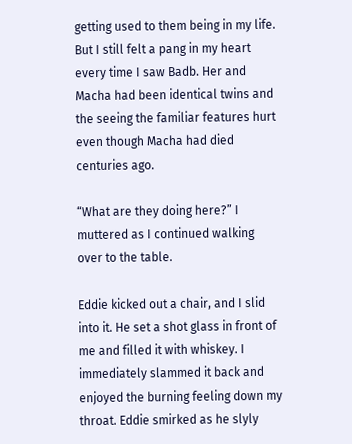getting used to them being in my life. But I still felt a pang in my heart every time I saw Badb. Her and Macha had been identical twins and the seeing the familiar features hurt even though Macha had died centuries ago.

“What are they doing here?” I muttered as I continued walking over to the table.

Eddie kicked out a chair, and I slid into it. He set a shot glass in front of me and filled it with whiskey. I immediately slammed it back and enjoyed the burning feeling down my throat. Eddie smirked as he slyly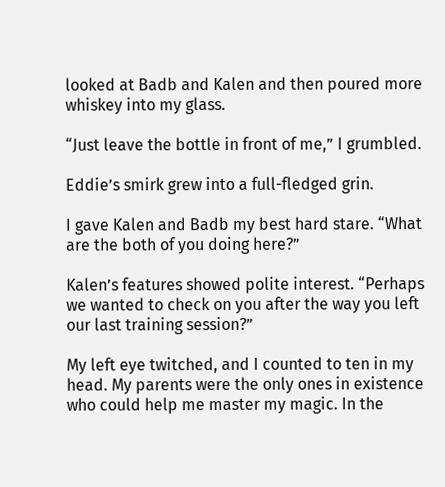looked at Badb and Kalen and then poured more whiskey into my glass.

“Just leave the bottle in front of me,” I grumbled.

Eddie’s smirk grew into a full-fledged grin.

I gave Kalen and Badb my best hard stare. “What are the both of you doing here?”

Kalen’s features showed polite interest. “Perhaps we wanted to check on you after the way you left our last training session?”

My left eye twitched, and I counted to ten in my head. My parents were the only ones in existence who could help me master my magic. In the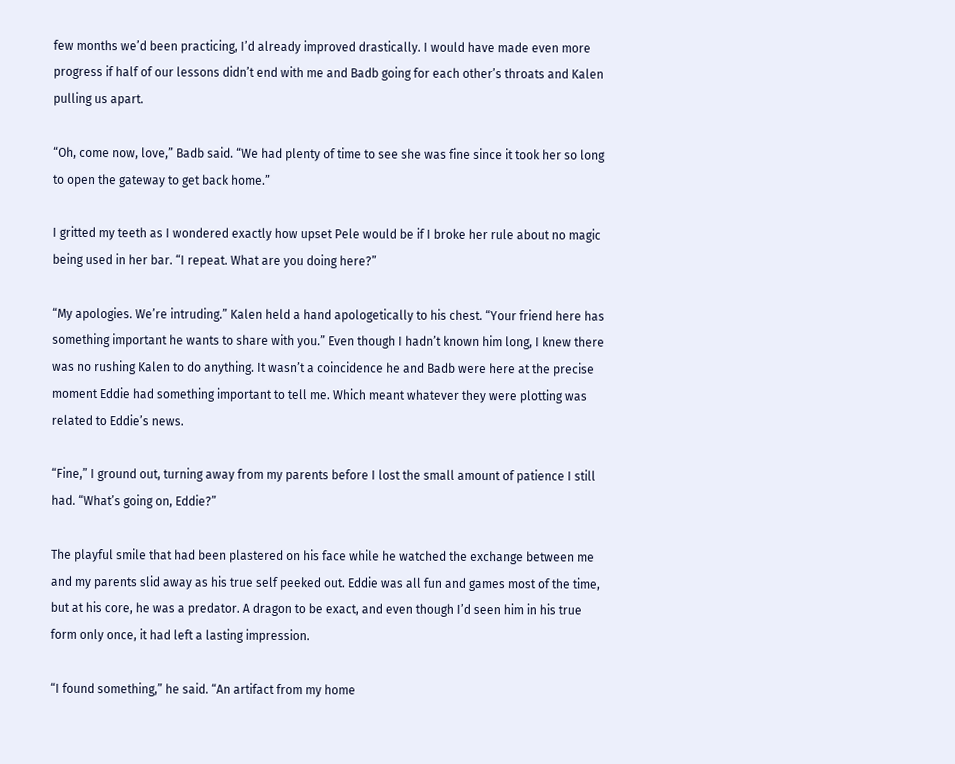few months we’d been practicing, I’d already improved drastically. I would have made even more progress if half of our lessons didn’t end with me and Badb going for each other’s throats and Kalen pulling us apart.

“Oh, come now, love,” Badb said. “We had plenty of time to see she was fine since it took her so long to open the gateway to get back home.”

I gritted my teeth as I wondered exactly how upset Pele would be if I broke her rule about no magic being used in her bar. “I repeat. What are you doing here?”

“My apologies. We’re intruding.” Kalen held a hand apologetically to his chest. “Your friend here has something important he wants to share with you.” Even though I hadn’t known him long, I knew there was no rushing Kalen to do anything. It wasn’t a coincidence he and Badb were here at the precise moment Eddie had something important to tell me. Which meant whatever they were plotting was related to Eddie’s news.

“Fine,” I ground out, turning away from my parents before I lost the small amount of patience I still had. “What’s going on, Eddie?”

The playful smile that had been plastered on his face while he watched the exchange between me and my parents slid away as his true self peeked out. Eddie was all fun and games most of the time, but at his core, he was a predator. A dragon to be exact, and even though I’d seen him in his true form only once, it had left a lasting impression.

“I found something,” he said. “An artifact from my home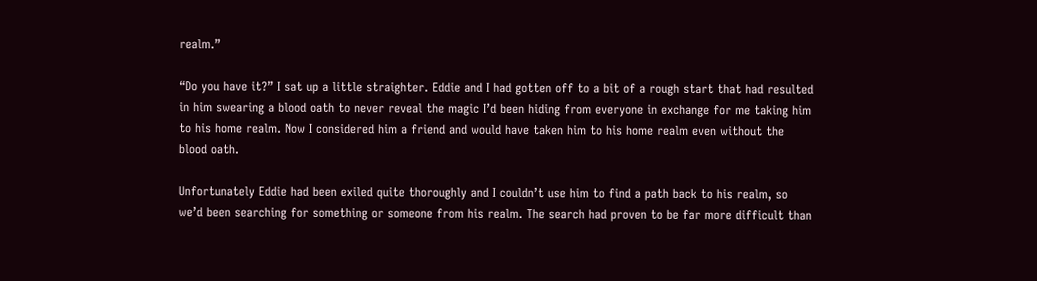realm.”

“Do you have it?” I sat up a little straighter. Eddie and I had gotten off to a bit of a rough start that had resulted in him swearing a blood oath to never reveal the magic I’d been hiding from everyone in exchange for me taking him to his home realm. Now I considered him a friend and would have taken him to his home realm even without the blood oath.

Unfortunately Eddie had been exiled quite thoroughly and I couldn’t use him to find a path back to his realm, so we’d been searching for something or someone from his realm. The search had proven to be far more difficult than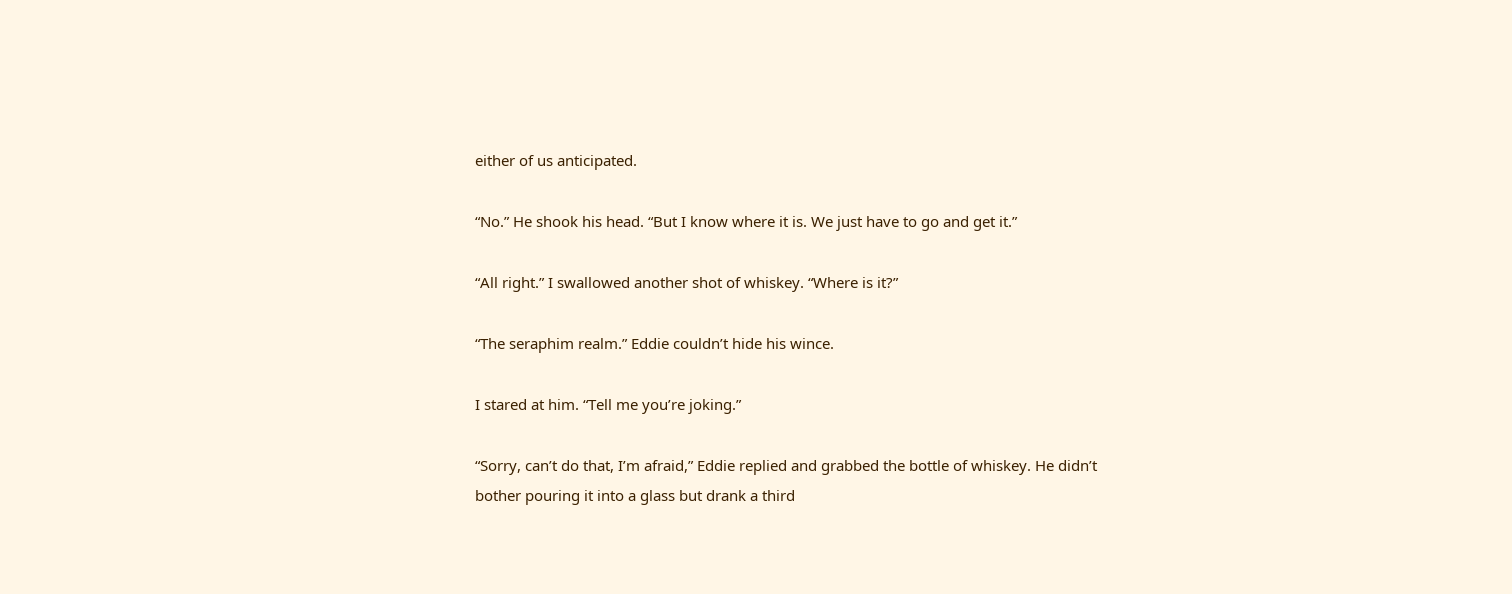either of us anticipated.

“No.” He shook his head. “But I know where it is. We just have to go and get it.”

“All right.” I swallowed another shot of whiskey. “Where is it?”

“The seraphim realm.” Eddie couldn’t hide his wince.

I stared at him. “Tell me you’re joking.”

“Sorry, can’t do that, I’m afraid,” Eddie replied and grabbed the bottle of whiskey. He didn’t bother pouring it into a glass but drank a third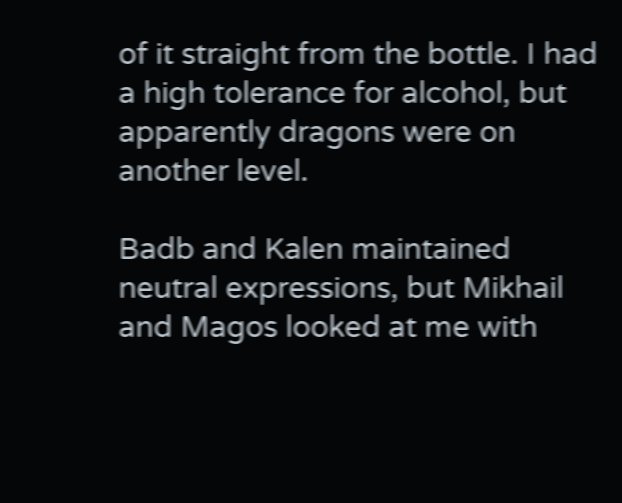of it straight from the bottle. I had a high tolerance for alcohol, but apparently dragons were on another level.

Badb and Kalen maintained neutral expressions, but Mikhail and Magos looked at me with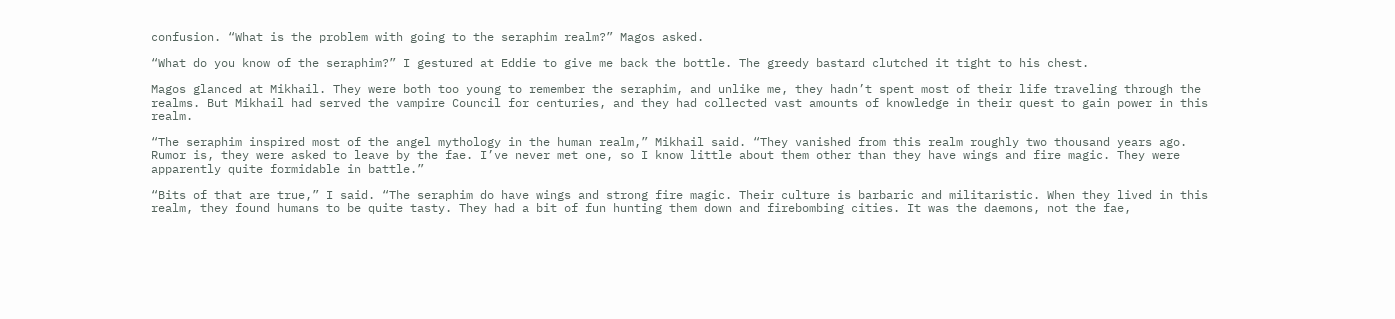confusion. “What is the problem with going to the seraphim realm?” Magos asked.

“What do you know of the seraphim?” I gestured at Eddie to give me back the bottle. The greedy bastard clutched it tight to his chest.

Magos glanced at Mikhail. They were both too young to remember the seraphim, and unlike me, they hadn’t spent most of their life traveling through the realms. But Mikhail had served the vampire Council for centuries, and they had collected vast amounts of knowledge in their quest to gain power in this realm.

“The seraphim inspired most of the angel mythology in the human realm,” Mikhail said. “They vanished from this realm roughly two thousand years ago. Rumor is, they were asked to leave by the fae. I’ve never met one, so I know little about them other than they have wings and fire magic. They were apparently quite formidable in battle.”

“Bits of that are true,” I said. “The seraphim do have wings and strong fire magic. Their culture is barbaric and militaristic. When they lived in this realm, they found humans to be quite tasty. They had a bit of fun hunting them down and firebombing cities. It was the daemons, not the fae,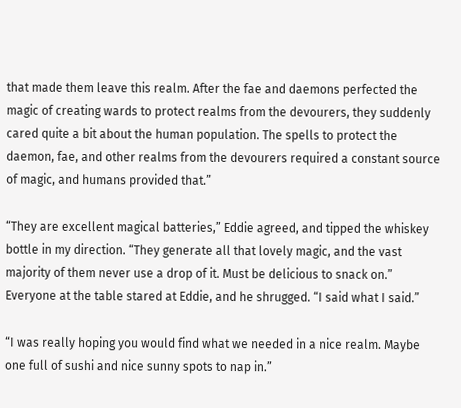that made them leave this realm. After the fae and daemons perfected the magic of creating wards to protect realms from the devourers, they suddenly cared quite a bit about the human population. The spells to protect the daemon, fae, and other realms from the devourers required a constant source of magic, and humans provided that.”

“They are excellent magical batteries,” Eddie agreed, and tipped the whiskey bottle in my direction. “They generate all that lovely magic, and the vast majority of them never use a drop of it. Must be delicious to snack on.” Everyone at the table stared at Eddie, and he shrugged. “I said what I said.”

“I was really hoping you would find what we needed in a nice realm. Maybe one full of sushi and nice sunny spots to nap in.”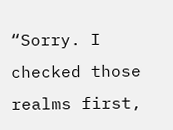“Sorry. I checked those realms first,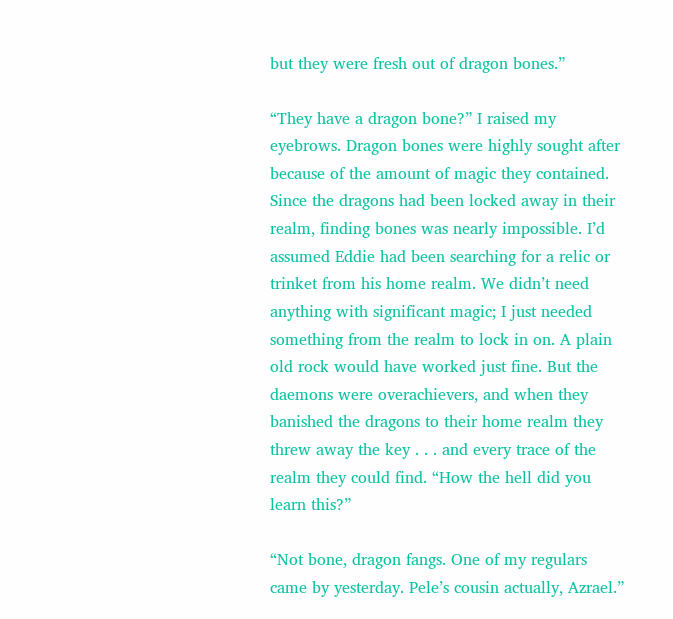but they were fresh out of dragon bones.”

“They have a dragon bone?” I raised my eyebrows. Dragon bones were highly sought after because of the amount of magic they contained. Since the dragons had been locked away in their realm, finding bones was nearly impossible. I’d assumed Eddie had been searching for a relic or trinket from his home realm. We didn’t need anything with significant magic; I just needed something from the realm to lock in on. A plain old rock would have worked just fine. But the daemons were overachievers, and when they banished the dragons to their home realm they threw away the key . . . and every trace of the realm they could find. “How the hell did you learn this?”

“Not bone, dragon fangs. One of my regulars came by yesterday. Pele’s cousin actually, Azrael.”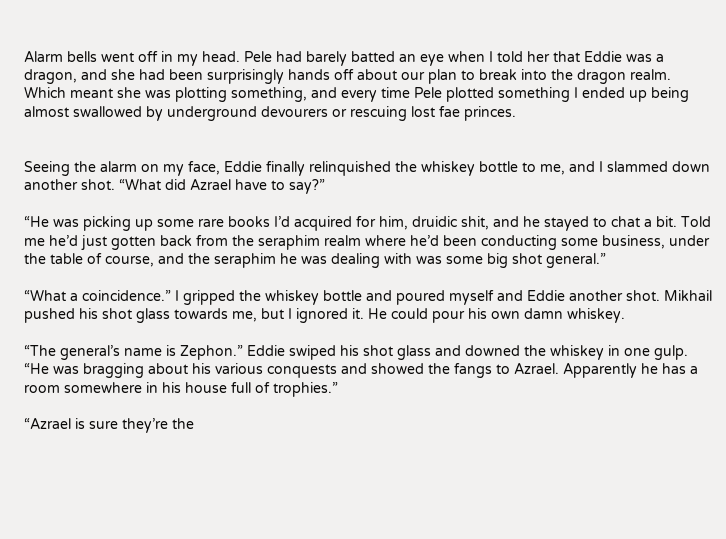Alarm bells went off in my head. Pele had barely batted an eye when I told her that Eddie was a dragon, and she had been surprisingly hands off about our plan to break into the dragon realm. Which meant she was plotting something, and every time Pele plotted something I ended up being almost swallowed by underground devourers or rescuing lost fae princes.


Seeing the alarm on my face, Eddie finally relinquished the whiskey bottle to me, and I slammed down another shot. “What did Azrael have to say?”

“He was picking up some rare books I’d acquired for him, druidic shit, and he stayed to chat a bit. Told me he’d just gotten back from the seraphim realm where he’d been conducting some business, under the table of course, and the seraphim he was dealing with was some big shot general.”

“What a coincidence.” I gripped the whiskey bottle and poured myself and Eddie another shot. Mikhail pushed his shot glass towards me, but I ignored it. He could pour his own damn whiskey.

“The general’s name is Zephon.” Eddie swiped his shot glass and downed the whiskey in one gulp. “He was bragging about his various conquests and showed the fangs to Azrael. Apparently he has a room somewhere in his house full of trophies.”

“Azrael is sure they’re the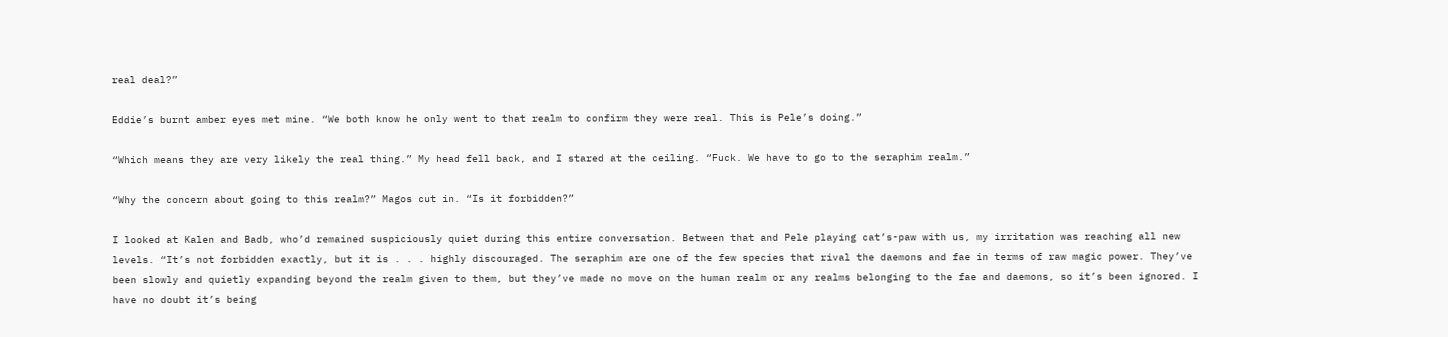real deal?”

Eddie’s burnt amber eyes met mine. “We both know he only went to that realm to confirm they were real. This is Pele’s doing.”

“Which means they are very likely the real thing.” My head fell back, and I stared at the ceiling. “Fuck. We have to go to the seraphim realm.”

“Why the concern about going to this realm?” Magos cut in. “Is it forbidden?”

I looked at Kalen and Badb, who’d remained suspiciously quiet during this entire conversation. Between that and Pele playing cat’s-paw with us, my irritation was reaching all new levels. “It’s not forbidden exactly, but it is . . . highly discouraged. The seraphim are one of the few species that rival the daemons and fae in terms of raw magic power. They’ve been slowly and quietly expanding beyond the realm given to them, but they’ve made no move on the human realm or any realms belonging to the fae and daemons, so it’s been ignored. I have no doubt it’s being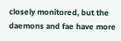closely monitored, but the daemons and fae have more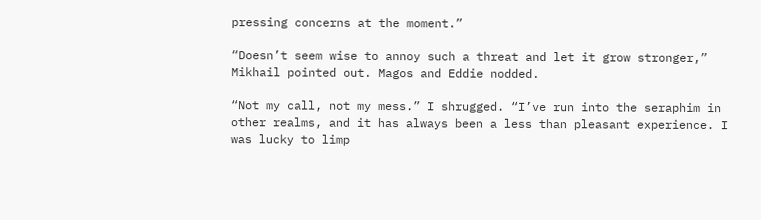pressing concerns at the moment.”

“Doesn’t seem wise to annoy such a threat and let it grow stronger,” Mikhail pointed out. Magos and Eddie nodded.

“Not my call, not my mess.” I shrugged. “I’ve run into the seraphim in other realms, and it has always been a less than pleasant experience. I was lucky to limp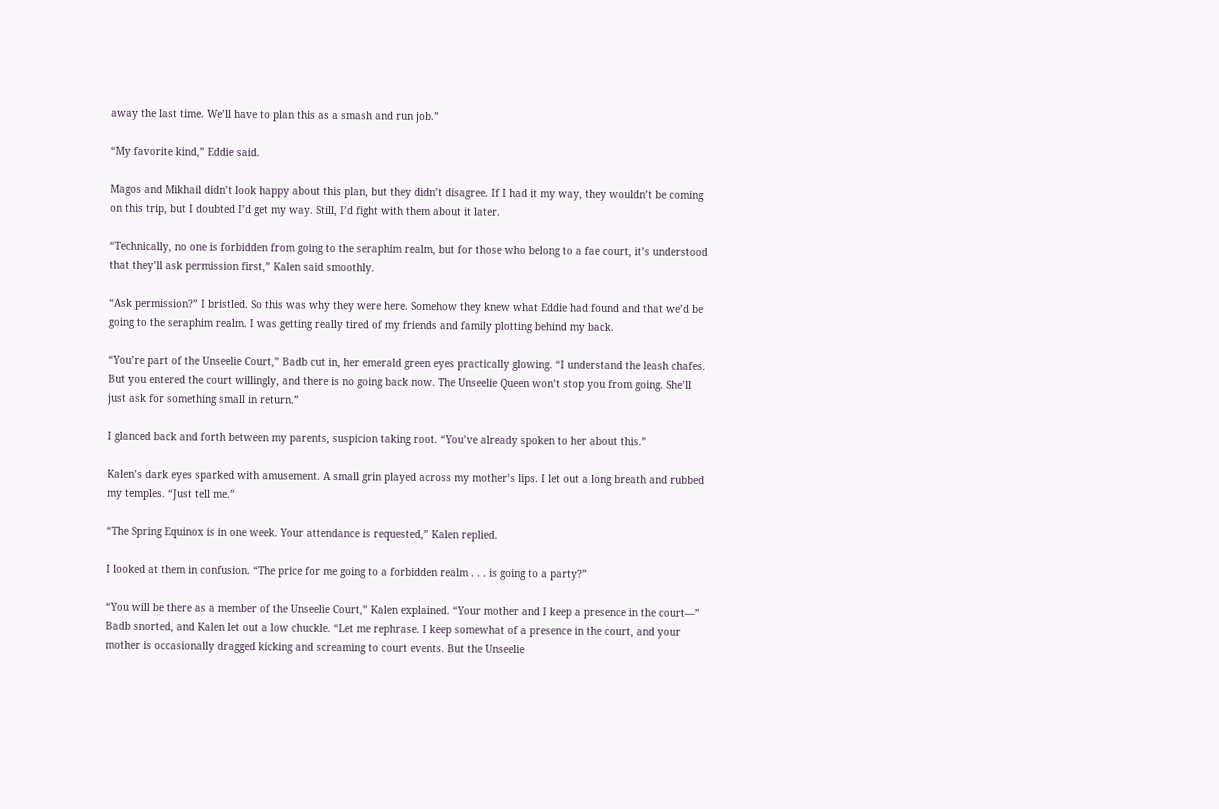away the last time. We’ll have to plan this as a smash and run job.”

“My favorite kind,” Eddie said.

Magos and Mikhail didn’t look happy about this plan, but they didn’t disagree. If I had it my way, they wouldn’t be coming on this trip, but I doubted I’d get my way. Still, I’d fight with them about it later.

“Technically, no one is forbidden from going to the seraphim realm, but for those who belong to a fae court, it’s understood that they’ll ask permission first,” Kalen said smoothly.

“Ask permission?” I bristled. So this was why they were here. Somehow they knew what Eddie had found and that we’d be going to the seraphim realm. I was getting really tired of my friends and family plotting behind my back.

“You’re part of the Unseelie Court,” Badb cut in, her emerald green eyes practically glowing. “I understand the leash chafes. But you entered the court willingly, and there is no going back now. The Unseelie Queen won’t stop you from going. She’ll just ask for something small in return.”

I glanced back and forth between my parents, suspicion taking root. “You’ve already spoken to her about this.”

Kalen’s dark eyes sparked with amusement. A small grin played across my mother’s lips. I let out a long breath and rubbed my temples. “Just tell me.”

“The Spring Equinox is in one week. Your attendance is requested,” Kalen replied.

I looked at them in confusion. “The price for me going to a forbidden realm . . . is going to a party?”

“You will be there as a member of the Unseelie Court,” Kalen explained. “Your mother and I keep a presence in the court—” Badb snorted, and Kalen let out a low chuckle. “Let me rephrase. I keep somewhat of a presence in the court, and your mother is occasionally dragged kicking and screaming to court events. But the Unseelie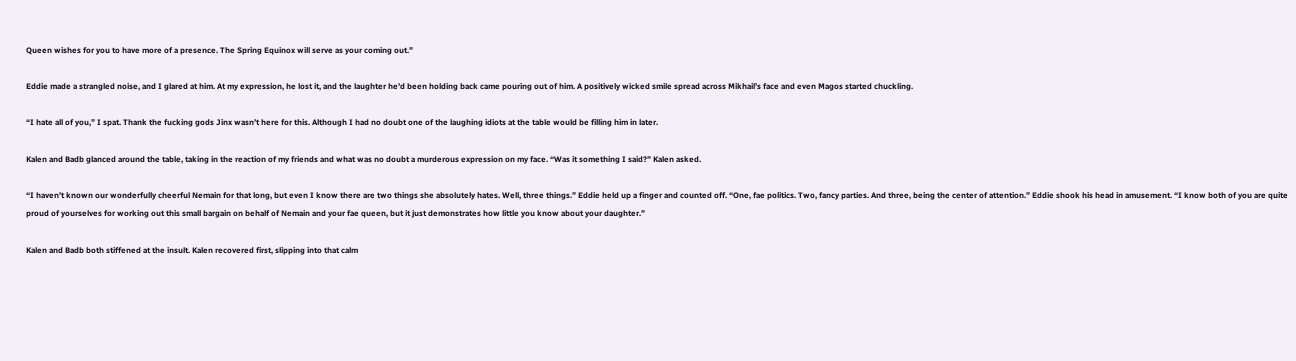Queen wishes for you to have more of a presence. The Spring Equinox will serve as your coming out.”

Eddie made a strangled noise, and I glared at him. At my expression, he lost it, and the laughter he’d been holding back came pouring out of him. A positively wicked smile spread across Mikhail’s face and even Magos started chuckling.

“I hate all of you,” I spat. Thank the fucking gods Jinx wasn’t here for this. Although I had no doubt one of the laughing idiots at the table would be filling him in later.

Kalen and Badb glanced around the table, taking in the reaction of my friends and what was no doubt a murderous expression on my face. “Was it something I said?” Kalen asked.

“I haven’t known our wonderfully cheerful Nemain for that long, but even I know there are two things she absolutely hates. Well, three things.” Eddie held up a finger and counted off. “One, fae politics. Two, fancy parties. And three, being the center of attention.” Eddie shook his head in amusement. “I know both of you are quite proud of yourselves for working out this small bargain on behalf of Nemain and your fae queen, but it just demonstrates how little you know about your daughter.”

Kalen and Badb both stiffened at the insult. Kalen recovered first, slipping into that calm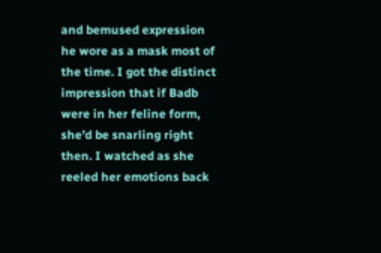and bemused expression he wore as a mask most of the time. I got the distinct impression that if Badb were in her feline form, she’d be snarling right then. I watched as she reeled her emotions back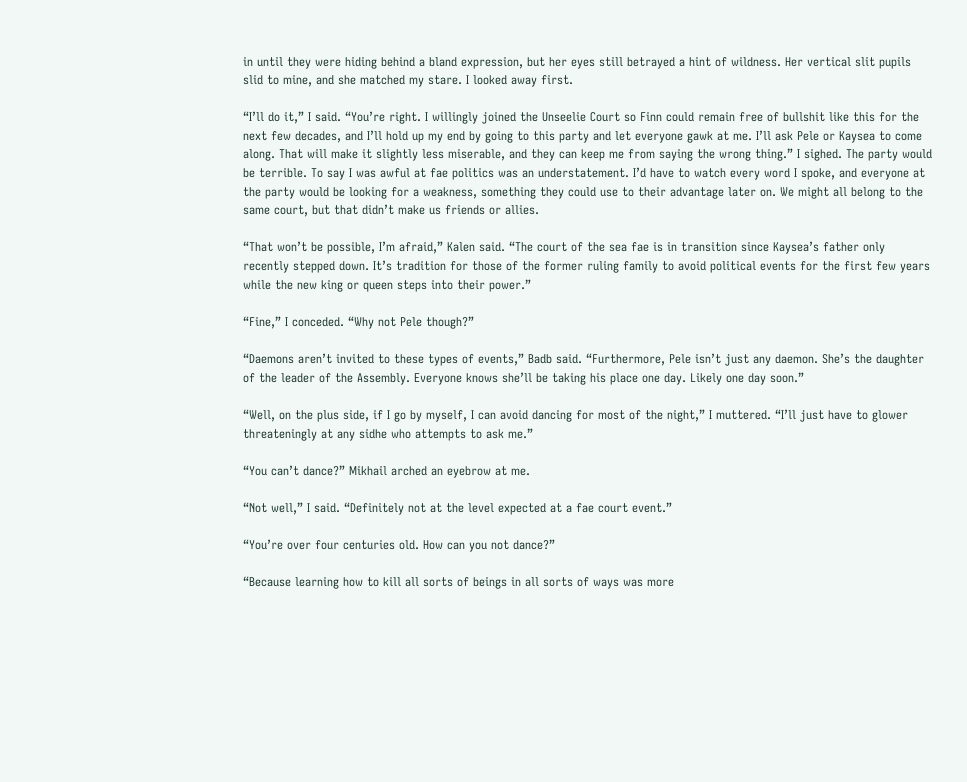in until they were hiding behind a bland expression, but her eyes still betrayed a hint of wildness. Her vertical slit pupils slid to mine, and she matched my stare. I looked away first.

“I’ll do it,” I said. “You’re right. I willingly joined the Unseelie Court so Finn could remain free of bullshit like this for the next few decades, and I’ll hold up my end by going to this party and let everyone gawk at me. I’ll ask Pele or Kaysea to come along. That will make it slightly less miserable, and they can keep me from saying the wrong thing.” I sighed. The party would be terrible. To say I was awful at fae politics was an understatement. I’d have to watch every word I spoke, and everyone at the party would be looking for a weakness, something they could use to their advantage later on. We might all belong to the same court, but that didn’t make us friends or allies.

“That won’t be possible, I’m afraid,” Kalen said. “The court of the sea fae is in transition since Kaysea’s father only recently stepped down. It’s tradition for those of the former ruling family to avoid political events for the first few years while the new king or queen steps into their power.”

“Fine,” I conceded. “Why not Pele though?”

“Daemons aren’t invited to these types of events,” Badb said. “Furthermore, Pele isn’t just any daemon. She’s the daughter of the leader of the Assembly. Everyone knows she’ll be taking his place one day. Likely one day soon.”

“Well, on the plus side, if I go by myself, I can avoid dancing for most of the night,” I muttered. “I’ll just have to glower threateningly at any sidhe who attempts to ask me.”

“You can’t dance?” Mikhail arched an eyebrow at me.

“Not well,” I said. “Definitely not at the level expected at a fae court event.”

“You’re over four centuries old. How can you not dance?”

“Because learning how to kill all sorts of beings in all sorts of ways was more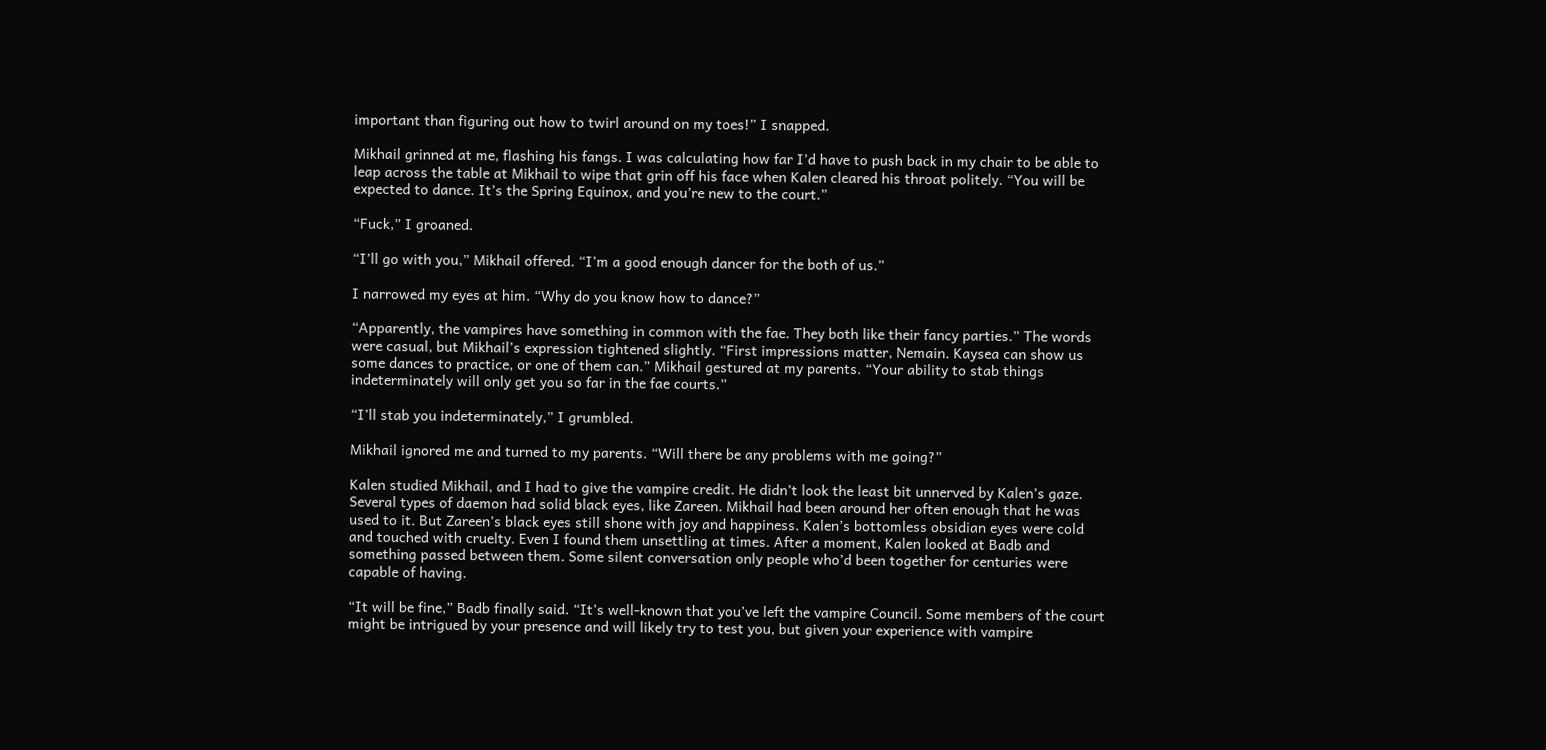important than figuring out how to twirl around on my toes!” I snapped.

Mikhail grinned at me, flashing his fangs. I was calculating how far I’d have to push back in my chair to be able to leap across the table at Mikhail to wipe that grin off his face when Kalen cleared his throat politely. “You will be expected to dance. It’s the Spring Equinox, and you’re new to the court.”

“Fuck,” I groaned.

“I’ll go with you,” Mikhail offered. “I’m a good enough dancer for the both of us.”

I narrowed my eyes at him. “Why do you know how to dance?”

“Apparently, the vampires have something in common with the fae. They both like their fancy parties.” The words were casual, but Mikhail’s expression tightened slightly. “First impressions matter, Nemain. Kaysea can show us some dances to practice, or one of them can.” Mikhail gestured at my parents. “Your ability to stab things indeterminately will only get you so far in the fae courts.”

“I’ll stab you indeterminately,” I grumbled.

Mikhail ignored me and turned to my parents. “Will there be any problems with me going?”

Kalen studied Mikhail, and I had to give the vampire credit. He didn’t look the least bit unnerved by Kalen’s gaze. Several types of daemon had solid black eyes, like Zareen. Mikhail had been around her often enough that he was used to it. But Zareen’s black eyes still shone with joy and happiness. Kalen’s bottomless obsidian eyes were cold and touched with cruelty. Even I found them unsettling at times. After a moment, Kalen looked at Badb and something passed between them. Some silent conversation only people who’d been together for centuries were capable of having.

“It will be fine,” Badb finally said. “It’s well-known that you’ve left the vampire Council. Some members of the court might be intrigued by your presence and will likely try to test you, but given your experience with vampire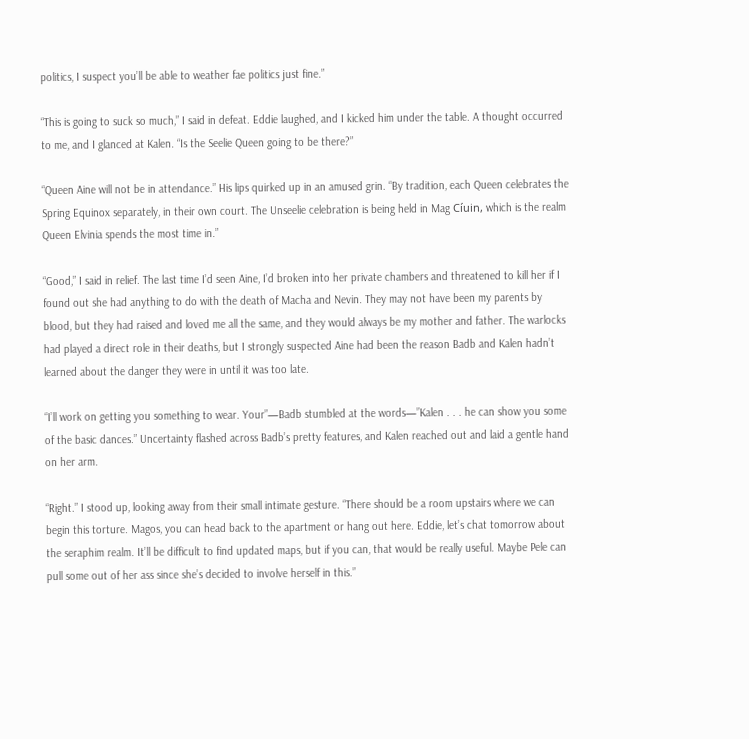politics, I suspect you’ll be able to weather fae politics just fine.”

“This is going to suck so much,” I said in defeat. Eddie laughed, and I kicked him under the table. A thought occurred to me, and I glanced at Kalen. “Is the Seelie Queen going to be there?”

“Queen Aine will not be in attendance.” His lips quirked up in an amused grin. “By tradition, each Queen celebrates the Spring Equinox separately, in their own court. The Unseelie celebration is being held in Mag Cíuin, which is the realm Queen Elvinia spends the most time in.”

“Good,” I said in relief. The last time I’d seen Aine, I’d broken into her private chambers and threatened to kill her if I found out she had anything to do with the death of Macha and Nevin. They may not have been my parents by blood, but they had raised and loved me all the same, and they would always be my mother and father. The warlocks had played a direct role in their deaths, but I strongly suspected Aine had been the reason Badb and Kalen hadn’t learned about the danger they were in until it was too late.

“I’ll work on getting you something to wear. Your”—Badb stumbled at the words—”Kalen . . . he can show you some of the basic dances.” Uncertainty flashed across Badb’s pretty features, and Kalen reached out and laid a gentle hand on her arm.

“Right.” I stood up, looking away from their small intimate gesture. “There should be a room upstairs where we can begin this torture. Magos, you can head back to the apartment or hang out here. Eddie, let’s chat tomorrow about the seraphim realm. It’ll be difficult to find updated maps, but if you can, that would be really useful. Maybe Pele can pull some out of her ass since she’s decided to involve herself in this.”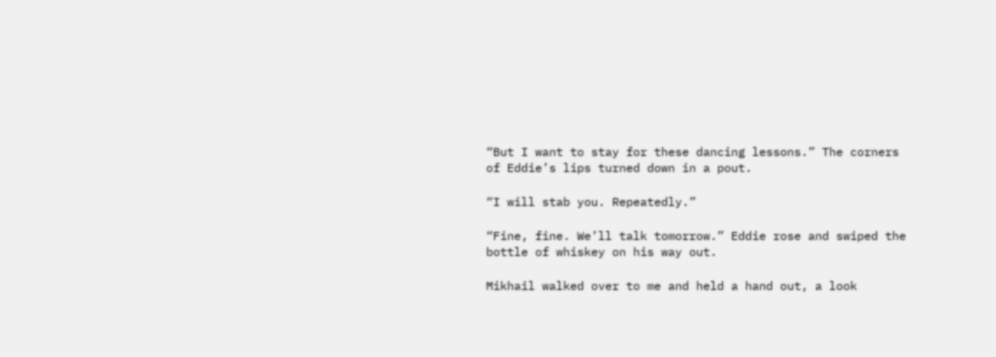“But I want to stay for these dancing lessons.” The corners of Eddie’s lips turned down in a pout.

“I will stab you. Repeatedly.”

“Fine, fine. We’ll talk tomorrow.” Eddie rose and swiped the bottle of whiskey on his way out.

Mikhail walked over to me and held a hand out, a look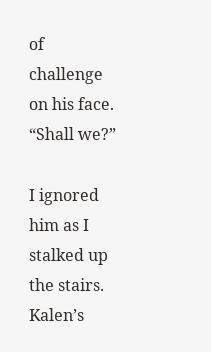of challenge on his face. “Shall we?”

I ignored him as I stalked up the stairs. Kalen’s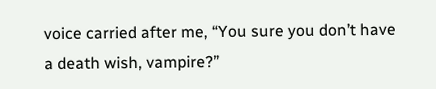voice carried after me, “You sure you don’t have a death wish, vampire?”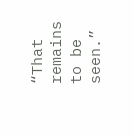“That remains to be seen.”